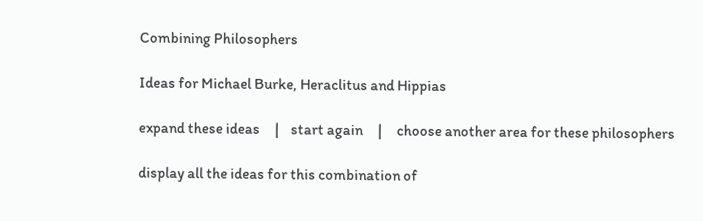Combining Philosophers

Ideas for Michael Burke, Heraclitus and Hippias

expand these ideas     |    start again     |     choose another area for these philosophers

display all the ideas for this combination of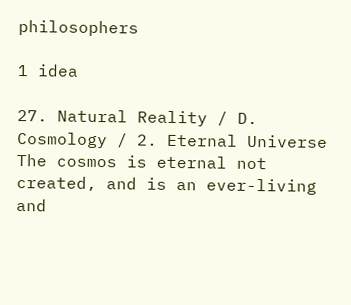philosophers

1 idea

27. Natural Reality / D. Cosmology / 2. Eternal Universe
The cosmos is eternal not created, and is an ever-living and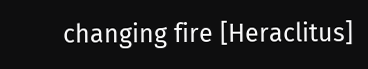changing fire [Heraclitus]